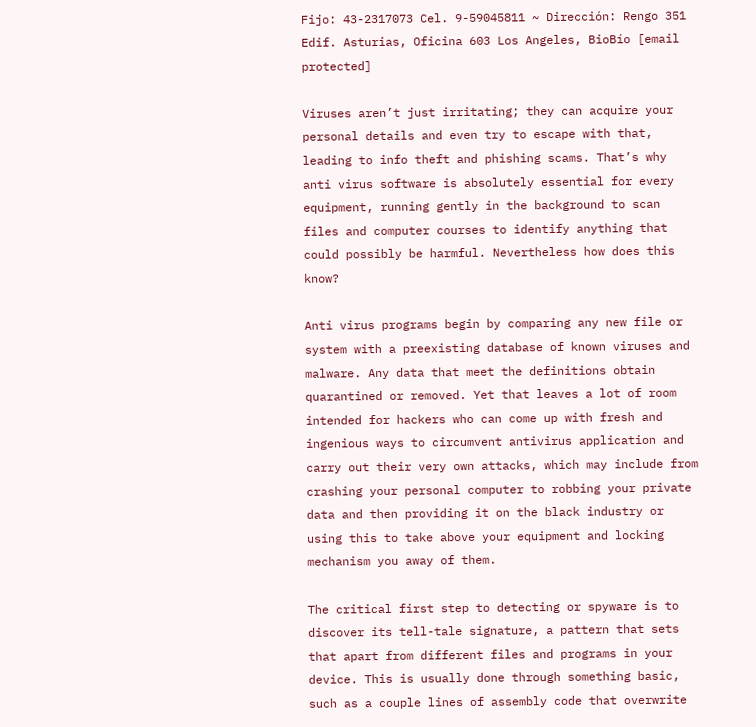Fijo: 43-2317073 Cel. 9-59045811 ~ Dirección: Rengo 351 Edif. Asturias, Oficina 603 Los Angeles, BioBío [email protected]

Viruses aren’t just irritating; they can acquire your personal details and even try to escape with that, leading to info theft and phishing scams. That’s why anti virus software is absolutely essential for every equipment, running gently in the background to scan files and computer courses to identify anything that could possibly be harmful. Nevertheless how does this know?

Anti virus programs begin by comparing any new file or system with a preexisting database of known viruses and malware. Any data that meet the definitions obtain quarantined or removed. Yet that leaves a lot of room intended for hackers who can come up with fresh and ingenious ways to circumvent antivirus application and carry out their very own attacks, which may include from crashing your personal computer to robbing your private data and then providing it on the black industry or using this to take above your equipment and locking mechanism you away of them.

The critical first step to detecting or spyware is to discover its tell-tale signature, a pattern that sets that apart from different files and programs in your device. This is usually done through something basic, such as a couple lines of assembly code that overwrite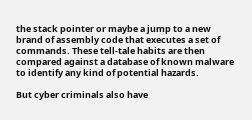the stack pointer or maybe a jump to a new brand of assembly code that executes a set of commands. These tell-tale habits are then compared against a database of known malware to identify any kind of potential hazards.

But cyber criminals also have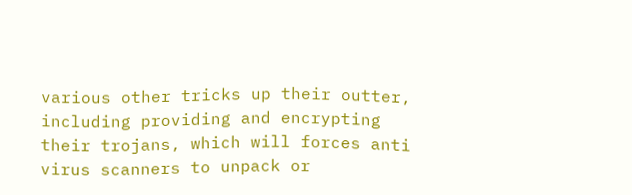various other tricks up their outter, including providing and encrypting their trojans, which will forces anti virus scanners to unpack or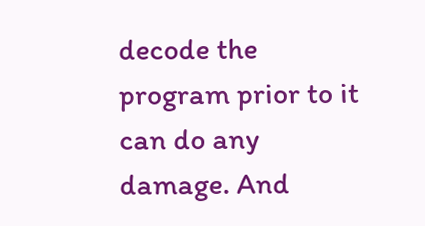decode the program prior to it can do any damage. And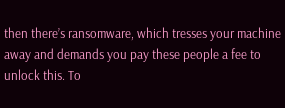then there’s ransomware, which tresses your machine away and demands you pay these people a fee to unlock this. To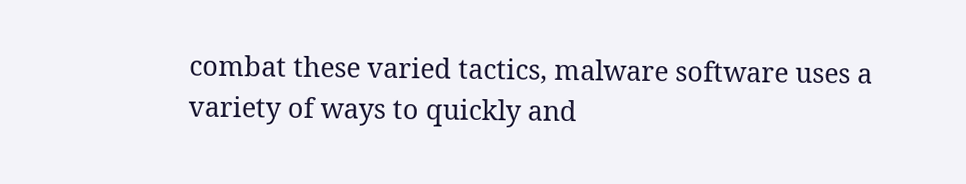combat these varied tactics, malware software uses a variety of ways to quickly and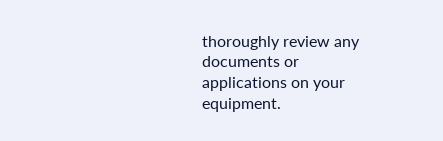thoroughly review any documents or applications on your equipment.